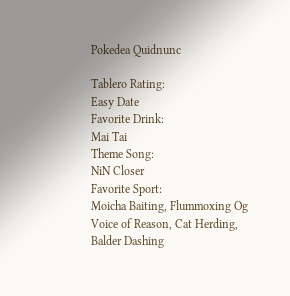Pokedea Quidnunc

Tablero Rating:
Easy Date
Favorite Drink:
Mai Tai
Theme Song:
NiN Closer
Favorite Sport:
Moicha Baiting, Flummoxing Og
Voice of Reason, Cat Herding, Balder Dashing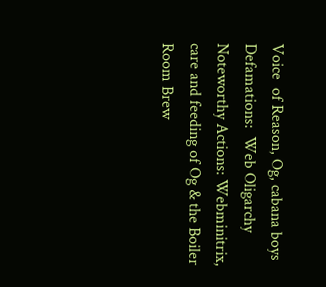Voice  of Reason, Og, cabana boys
Defamations:  Web Oligarchy
Noteworthy Actions: Webminitrix, care and feeding of Og & the Boiler Room Brew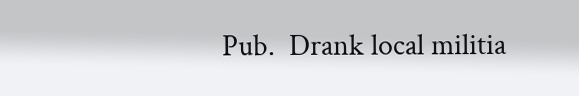Pub.  Drank local militia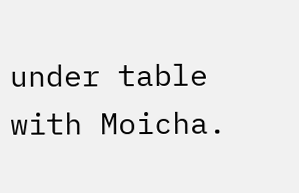under table with Moicha.